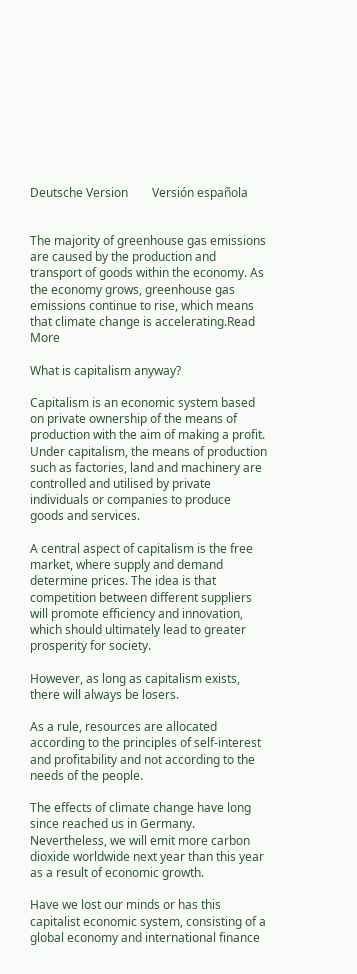Deutsche Version        Versión española


The majority of greenhouse gas emissions are caused by the production and transport of goods within the economy. As the economy grows, greenhouse gas emissions continue to rise, which means that climate change is accelerating.Read More

What is capitalism anyway?

Capitalism is an economic system based on private ownership of the means of production with the aim of making a profit. Under capitalism, the means of production such as factories, land and machinery are controlled and utilised by private individuals or companies to produce goods and services.

A central aspect of capitalism is the free market, where supply and demand determine prices. The idea is that competition between different suppliers will promote efficiency and innovation, which should ultimately lead to greater prosperity for society.

However, as long as capitalism exists, there will always be losers.

As a rule, resources are allocated according to the principles of self-interest and profitability and not according to the needs of the people.

The effects of climate change have long since reached us in Germany. Nevertheless, we will emit more carbon dioxide worldwide next year than this year as a result of economic growth.

Have we lost our minds or has this capitalist economic system, consisting of a global economy and international finance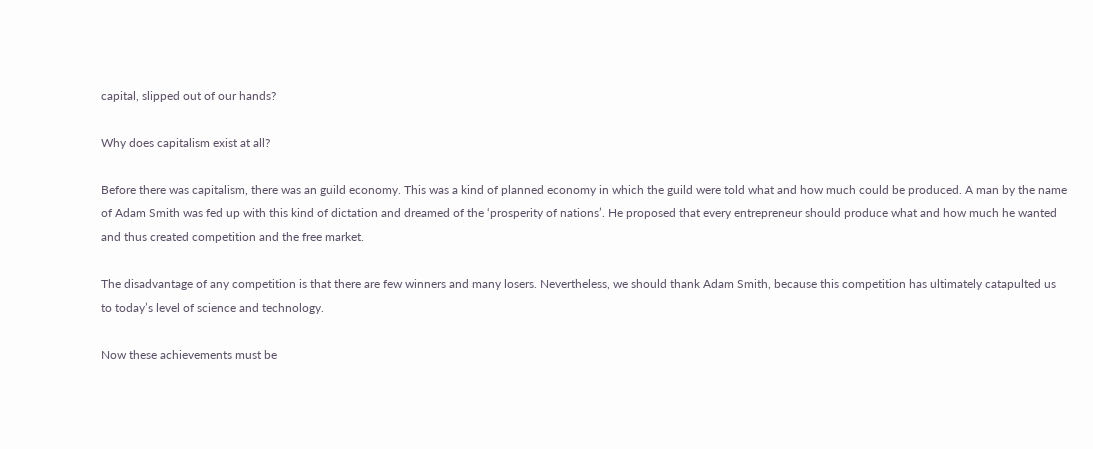capital, slipped out of our hands?

Why does capitalism exist at all?

Before there was capitalism, there was an guild economy. This was a kind of planned economy in which the guild were told what and how much could be produced. A man by the name of Adam Smith was fed up with this kind of dictation and dreamed of the ‘prosperity of nations’. He proposed that every entrepreneur should produce what and how much he wanted and thus created competition and the free market.

The disadvantage of any competition is that there are few winners and many losers. Nevertheless, we should thank Adam Smith, because this competition has ultimately catapulted us to today’s level of science and technology.

Now these achievements must be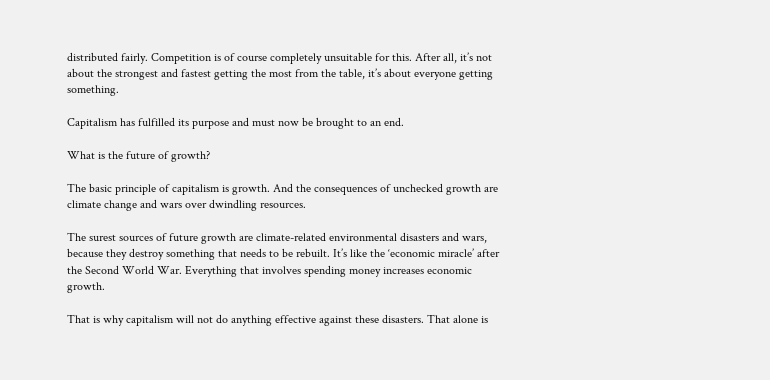distributed fairly. Competition is of course completely unsuitable for this. After all, it’s not about the strongest and fastest getting the most from the table, it’s about everyone getting something.

Capitalism has fulfilled its purpose and must now be brought to an end.

What is the future of growth?

The basic principle of capitalism is growth. And the consequences of unchecked growth are climate change and wars over dwindling resources.

The surest sources of future growth are climate-related environmental disasters and wars, because they destroy something that needs to be rebuilt. It’s like the ‘economic miracle’ after the Second World War. Everything that involves spending money increases economic growth.

That is why capitalism will not do anything effective against these disasters. That alone is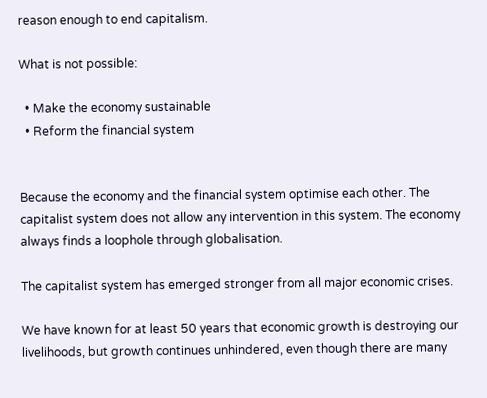reason enough to end capitalism.

What is not possible:

  • Make the economy sustainable
  • Reform the financial system


Because the economy and the financial system optimise each other. The capitalist system does not allow any intervention in this system. The economy always finds a loophole through globalisation.

The capitalist system has emerged stronger from all major economic crises.

We have known for at least 50 years that economic growth is destroying our livelihoods, but growth continues unhindered, even though there are many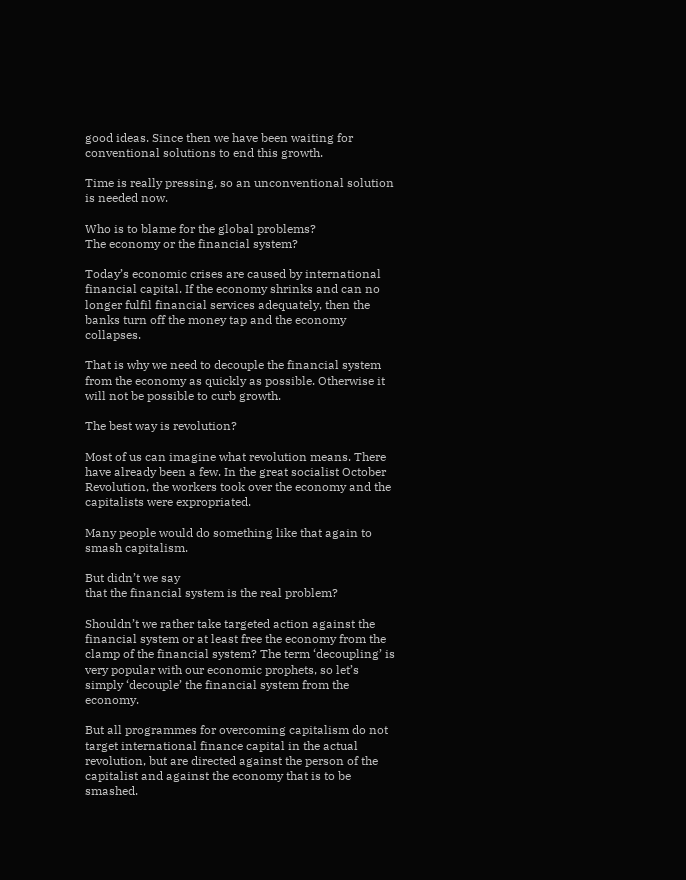good ideas. Since then we have been waiting for conventional solutions to end this growth.

Time is really pressing, so an unconventional solution is needed now.

Who is to blame for the global problems?
The economy or the financial system?

Today’s economic crises are caused by international financial capital. If the economy shrinks and can no longer fulfil financial services adequately, then the banks turn off the money tap and the economy collapses.

That is why we need to decouple the financial system from the economy as quickly as possible. Otherwise it will not be possible to curb growth.

The best way is revolution?

Most of us can imagine what revolution means. There have already been a few. In the great socialist October Revolution, the workers took over the economy and the capitalists were expropriated.

Many people would do something like that again to smash capitalism.

But didn’t we say
that the financial system is the real problem?

Shouldn’t we rather take targeted action against the financial system or at least free the economy from the clamp of the financial system? The term ‘decoupling’ is very popular with our economic prophets, so let’s simply ‘decouple’ the financial system from the economy.

But all programmes for overcoming capitalism do not target international finance capital in the actual revolution, but are directed against the person of the capitalist and against the economy that is to be smashed.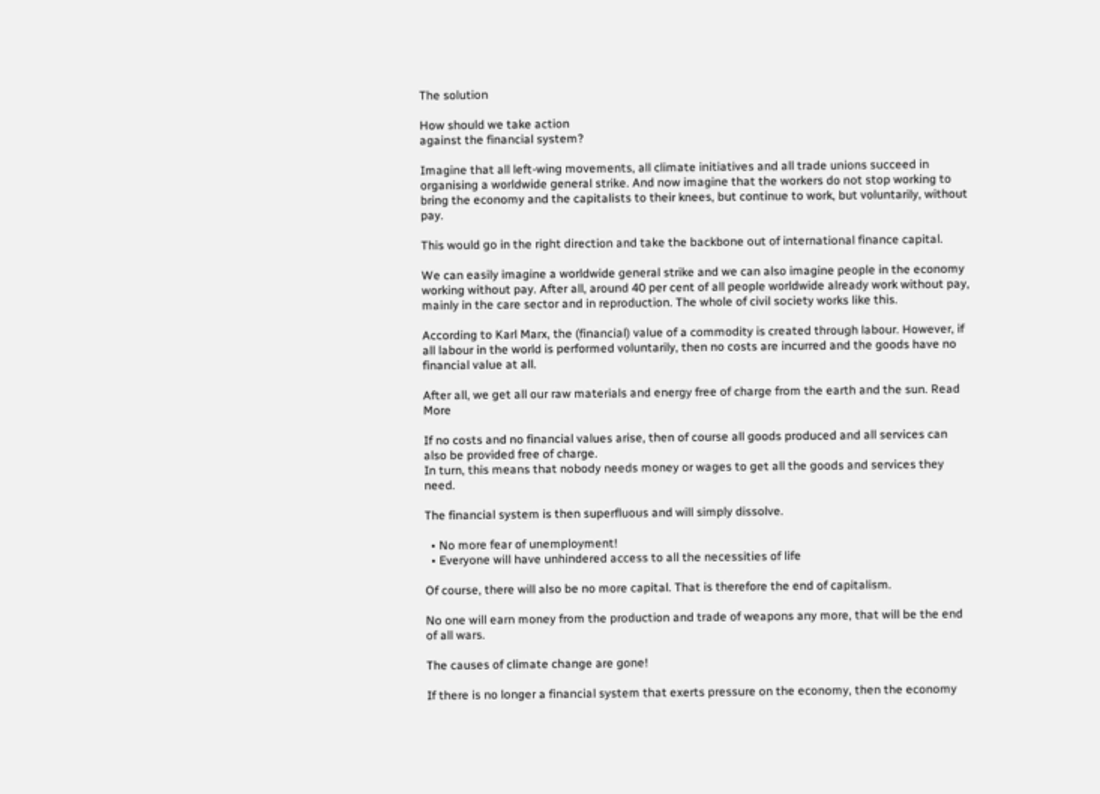The solution

How should we take action
against the financial system?

Imagine that all left-wing movements, all climate initiatives and all trade unions succeed in organising a worldwide general strike. And now imagine that the workers do not stop working to bring the economy and the capitalists to their knees, but continue to work, but voluntarily, without pay.

This would go in the right direction and take the backbone out of international finance capital.

We can easily imagine a worldwide general strike and we can also imagine people in the economy working without pay. After all, around 40 per cent of all people worldwide already work without pay, mainly in the care sector and in reproduction. The whole of civil society works like this.

According to Karl Marx, the (financial) value of a commodity is created through labour. However, if all labour in the world is performed voluntarily, then no costs are incurred and the goods have no financial value at all.

After all, we get all our raw materials and energy free of charge from the earth and the sun. Read More

If no costs and no financial values arise, then of course all goods produced and all services can also be provided free of charge.
In turn, this means that nobody needs money or wages to get all the goods and services they need.

The financial system is then superfluous and will simply dissolve.

  • No more fear of unemployment!
  • Everyone will have unhindered access to all the necessities of life

Of course, there will also be no more capital. That is therefore the end of capitalism.

No one will earn money from the production and trade of weapons any more, that will be the end of all wars.

The causes of climate change are gone!

If there is no longer a financial system that exerts pressure on the economy, then the economy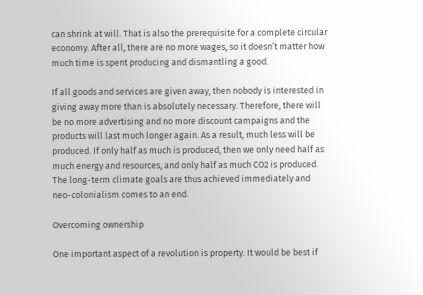can shrink at will. That is also the prerequisite for a complete circular economy. After all, there are no more wages, so it doesn’t matter how much time is spent producing and dismantling a good.

If all goods and services are given away, then nobody is interested in giving away more than is absolutely necessary. Therefore, there will be no more advertising and no more discount campaigns and the products will last much longer again. As a result, much less will be produced. If only half as much is produced, then we only need half as much energy and resources, and only half as much CO2 is produced. The long-term climate goals are thus achieved immediately and neo-colonialism comes to an end.

Overcoming ownership

One important aspect of a revolution is property. It would be best if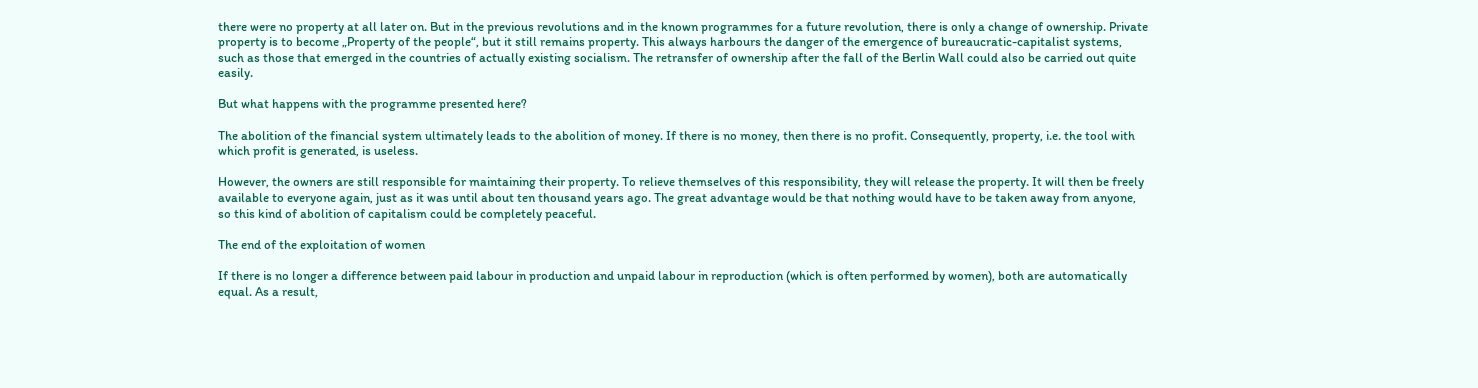there were no property at all later on. But in the previous revolutions and in the known programmes for a future revolution, there is only a change of ownership. Private property is to become „Property of the people“, but it still remains property. This always harbours the danger of the emergence of bureaucratic-capitalist systems, such as those that emerged in the countries of actually existing socialism. The retransfer of ownership after the fall of the Berlin Wall could also be carried out quite easily.

But what happens with the programme presented here?

The abolition of the financial system ultimately leads to the abolition of money. If there is no money, then there is no profit. Consequently, property, i.e. the tool with which profit is generated, is useless.

However, the owners are still responsible for maintaining their property. To relieve themselves of this responsibility, they will release the property. It will then be freely available to everyone again, just as it was until about ten thousand years ago. The great advantage would be that nothing would have to be taken away from anyone, so this kind of abolition of capitalism could be completely peaceful.

The end of the exploitation of women

If there is no longer a difference between paid labour in production and unpaid labour in reproduction (which is often performed by women), both are automatically equal. As a result,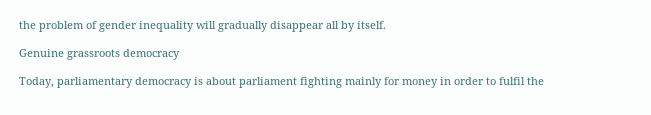the problem of gender inequality will gradually disappear all by itself.

Genuine grassroots democracy

Today, parliamentary democracy is about parliament fighting mainly for money in order to fulfil the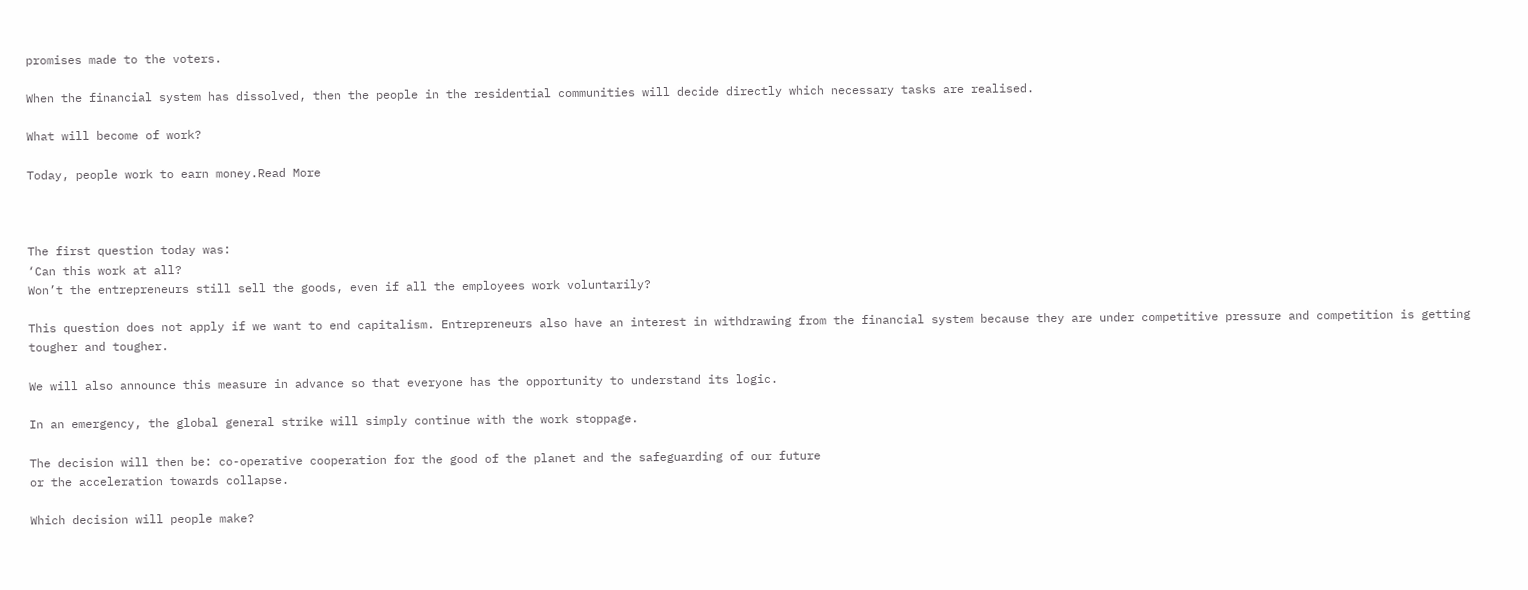promises made to the voters.

When the financial system has dissolved, then the people in the residential communities will decide directly which necessary tasks are realised.

What will become of work?

Today, people work to earn money.Read More



The first question today was:
‘Can this work at all?
Won’t the entrepreneurs still sell the goods, even if all the employees work voluntarily?

This question does not apply if we want to end capitalism. Entrepreneurs also have an interest in withdrawing from the financial system because they are under competitive pressure and competition is getting tougher and tougher.

We will also announce this measure in advance so that everyone has the opportunity to understand its logic.

In an emergency, the global general strike will simply continue with the work stoppage.

The decision will then be: co-operative cooperation for the good of the planet and the safeguarding of our future
or the acceleration towards collapse.

Which decision will people make?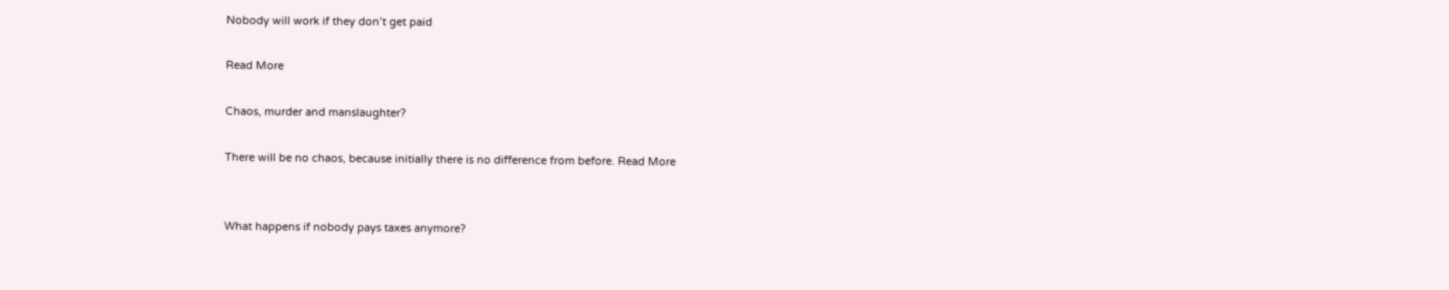Nobody will work if they don’t get paid

Read More

Chaos, murder and manslaughter?

There will be no chaos, because initially there is no difference from before. Read More


What happens if nobody pays taxes anymore?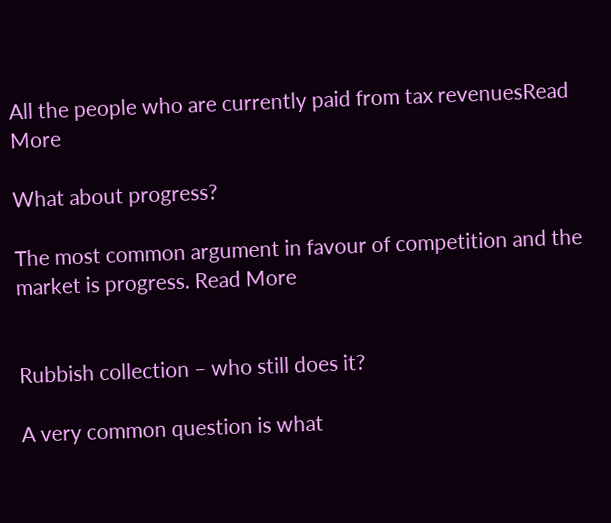All the people who are currently paid from tax revenuesRead More

What about progress?

The most common argument in favour of competition and the market is progress. Read More


Rubbish collection – who still does it?

A very common question is what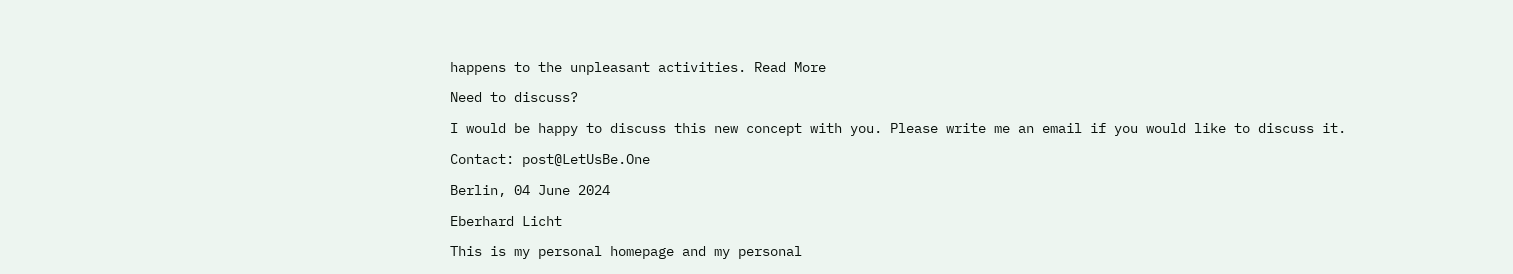happens to the unpleasant activities. Read More

Need to discuss?

I would be happy to discuss this new concept with you. Please write me an email if you would like to discuss it.

Contact: post@LetUsBe.One

Berlin, 04 June 2024

Eberhard Licht

This is my personal homepage and my personal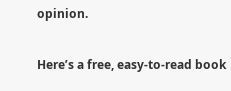opinion.

Here’s a free, easy-to-read book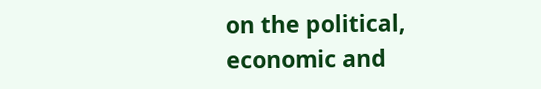on the political, economic and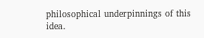philosophical underpinnings of this idea.